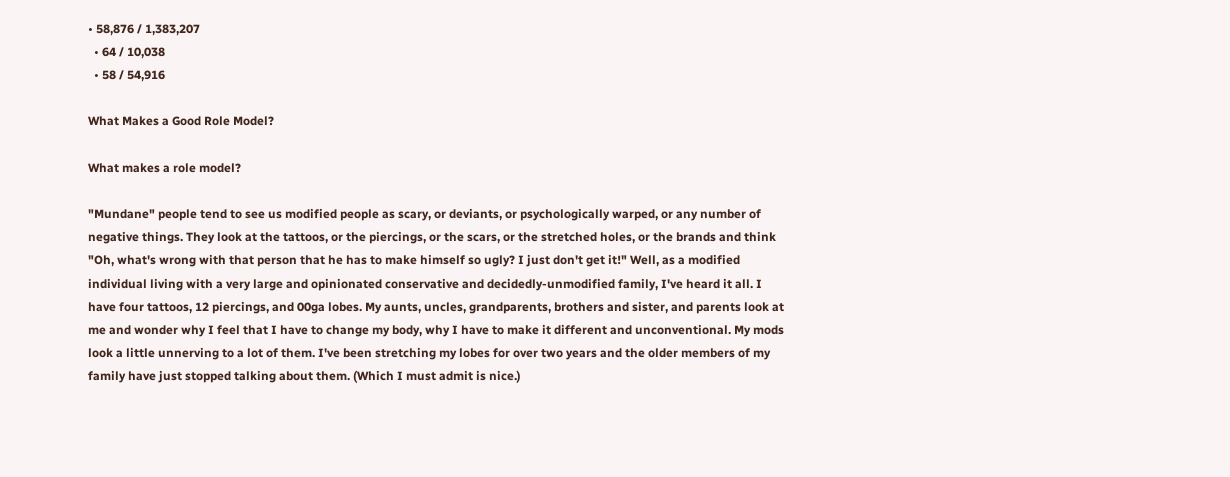• 58,876 / 1,383,207
  • 64 / 10,038
  • 58 / 54,916

What Makes a Good Role Model?

What makes a role model?

"Mundane" people tend to see us modified people as scary, or deviants, or psychologically warped, or any number of negative things. They look at the tattoos, or the piercings, or the scars, or the stretched holes, or the brands and think "Oh, what's wrong with that person that he has to make himself so ugly? I just don't get it!" Well, as a modified individual living with a very large and opinionated conservative and decidedly-unmodified family, I've heard it all. I have four tattoos, 12 piercings, and 00ga lobes. My aunts, uncles, grandparents, brothers and sister, and parents look at me and wonder why I feel that I have to change my body, why I have to make it different and unconventional. My mods look a little unnerving to a lot of them. I've been stretching my lobes for over two years and the older members of my family have just stopped talking about them. (Which I must admit is nice.)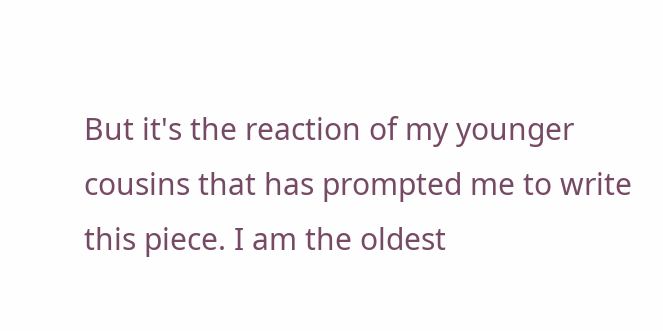But it's the reaction of my younger cousins that has prompted me to write this piece. I am the oldest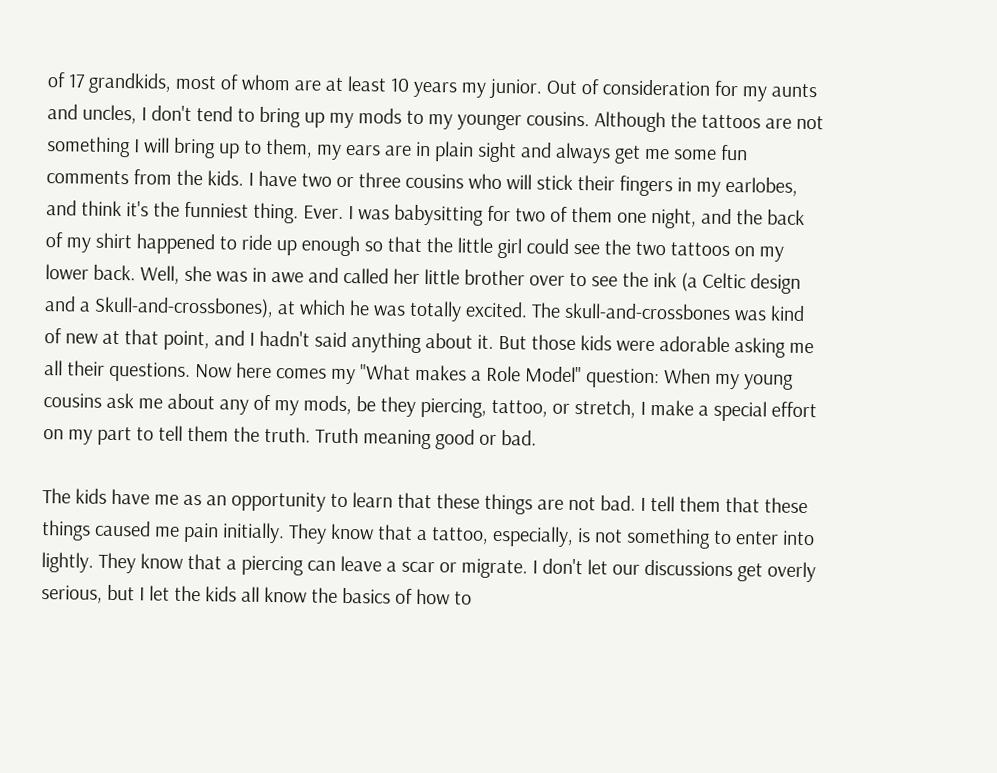of 17 grandkids, most of whom are at least 10 years my junior. Out of consideration for my aunts and uncles, I don't tend to bring up my mods to my younger cousins. Although the tattoos are not something I will bring up to them, my ears are in plain sight and always get me some fun comments from the kids. I have two or three cousins who will stick their fingers in my earlobes, and think it's the funniest thing. Ever. I was babysitting for two of them one night, and the back of my shirt happened to ride up enough so that the little girl could see the two tattoos on my lower back. Well, she was in awe and called her little brother over to see the ink (a Celtic design and a Skull-and-crossbones), at which he was totally excited. The skull-and-crossbones was kind of new at that point, and I hadn't said anything about it. But those kids were adorable asking me all their questions. Now here comes my "What makes a Role Model" question: When my young cousins ask me about any of my mods, be they piercing, tattoo, or stretch, I make a special effort on my part to tell them the truth. Truth meaning good or bad.

The kids have me as an opportunity to learn that these things are not bad. I tell them that these things caused me pain initially. They know that a tattoo, especially, is not something to enter into lightly. They know that a piercing can leave a scar or migrate. I don't let our discussions get overly serious, but I let the kids all know the basics of how to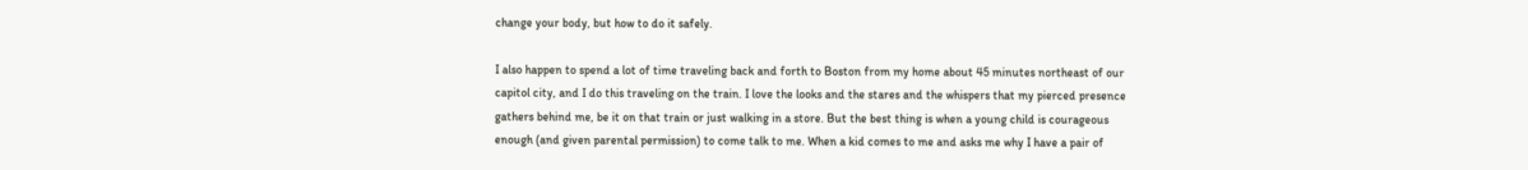change your body, but how to do it safely.

I also happen to spend a lot of time traveling back and forth to Boston from my home about 45 minutes northeast of our capitol city, and I do this traveling on the train. I love the looks and the stares and the whispers that my pierced presence gathers behind me, be it on that train or just walking in a store. But the best thing is when a young child is courageous enough (and given parental permission) to come talk to me. When a kid comes to me and asks me why I have a pair of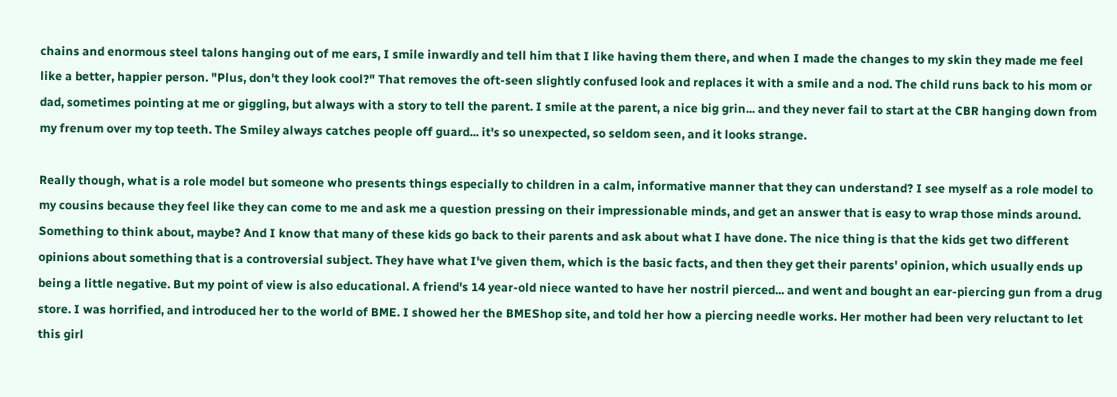chains and enormous steel talons hanging out of me ears, I smile inwardly and tell him that I like having them there, and when I made the changes to my skin they made me feel like a better, happier person. "Plus, don't they look cool?" That removes the oft-seen slightly confused look and replaces it with a smile and a nod. The child runs back to his mom or dad, sometimes pointing at me or giggling, but always with a story to tell the parent. I smile at the parent, a nice big grin... and they never fail to start at the CBR hanging down from my frenum over my top teeth. The Smiley always catches people off guard... it's so unexpected, so seldom seen, and it looks strange.

Really though, what is a role model but someone who presents things especially to children in a calm, informative manner that they can understand? I see myself as a role model to my cousins because they feel like they can come to me and ask me a question pressing on their impressionable minds, and get an answer that is easy to wrap those minds around. Something to think about, maybe? And I know that many of these kids go back to their parents and ask about what I have done. The nice thing is that the kids get two different opinions about something that is a controversial subject. They have what I've given them, which is the basic facts, and then they get their parents' opinion, which usually ends up being a little negative. But my point of view is also educational. A friend's 14 year-old niece wanted to have her nostril pierced... and went and bought an ear-piercing gun from a drug store. I was horrified, and introduced her to the world of BME. I showed her the BMEShop site, and told her how a piercing needle works. Her mother had been very reluctant to let this girl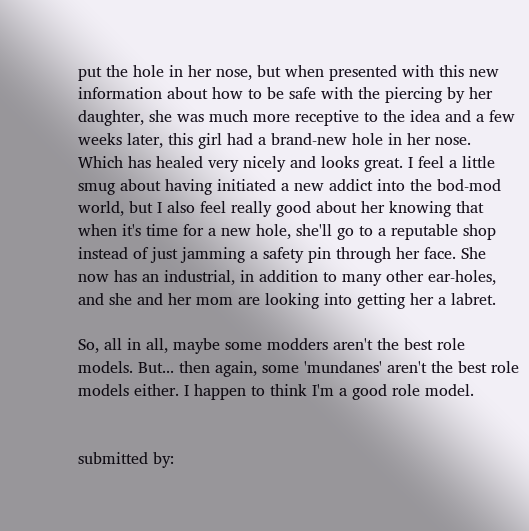put the hole in her nose, but when presented with this new information about how to be safe with the piercing by her daughter, she was much more receptive to the idea and a few weeks later, this girl had a brand-new hole in her nose. Which has healed very nicely and looks great. I feel a little smug about having initiated a new addict into the bod-mod world, but I also feel really good about her knowing that when it's time for a new hole, she'll go to a reputable shop instead of just jamming a safety pin through her face. She now has an industrial, in addition to many other ear-holes, and she and her mom are looking into getting her a labret.

So, all in all, maybe some modders aren't the best role models. But... then again, some 'mundanes' aren't the best role models either. I happen to think I'm a good role model.


submitted by: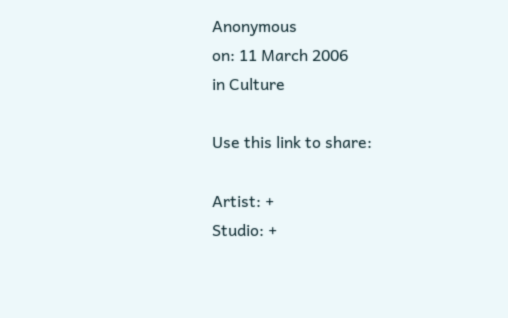Anonymous
on: 11 March 2006
in Culture

Use this link to share:

Artist: +
Studio: +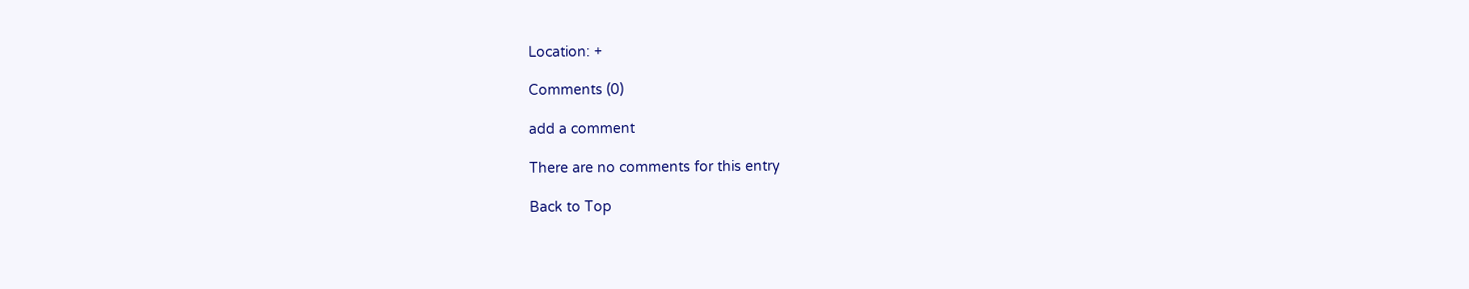Location: +

Comments (0)

add a comment

There are no comments for this entry

Back to Top